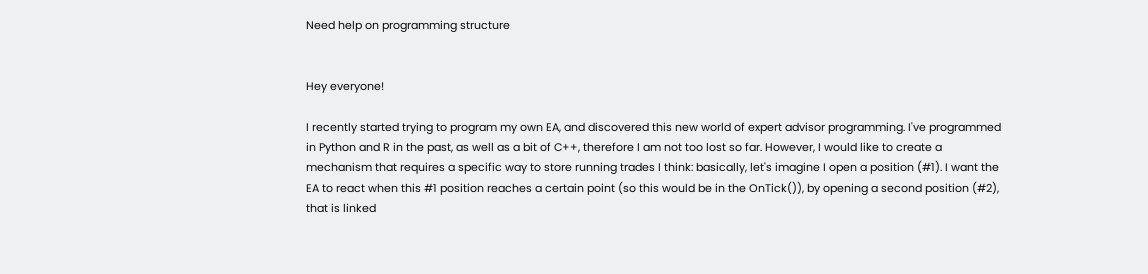Need help on programming structure


Hey everyone!

I recently started trying to program my own EA, and discovered this new world of expert advisor programming. I've programmed in Python and R in the past, as well as a bit of C++, therefore I am not too lost so far. However, I would like to create a mechanism that requires a specific way to store running trades I think: basically, let's imagine I open a position (#1). I want the EA to react when this #1 position reaches a certain point (so this would be in the OnTick()), by opening a second position (#2), that is linked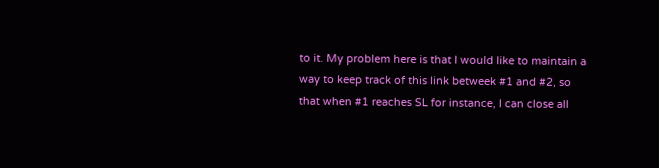to it. My problem here is that I would like to maintain a way to keep track of this link betweek #1 and #2, so that when #1 reaches SL for instance, I can close all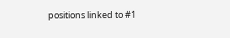positions linked to #1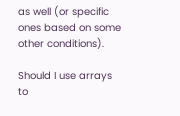as well (or specific ones based on some other conditions).

Should I use arrays to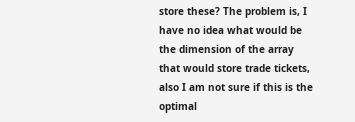store these? The problem is, I have no idea what would be the dimension of the array that would store trade tickets, also I am not sure if this is the optimal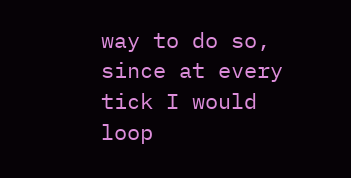way to do so, since at every tick I would loop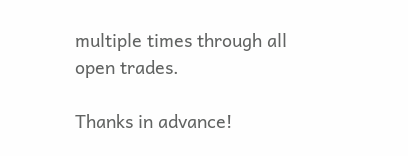multiple times through all open trades.

Thanks in advance!